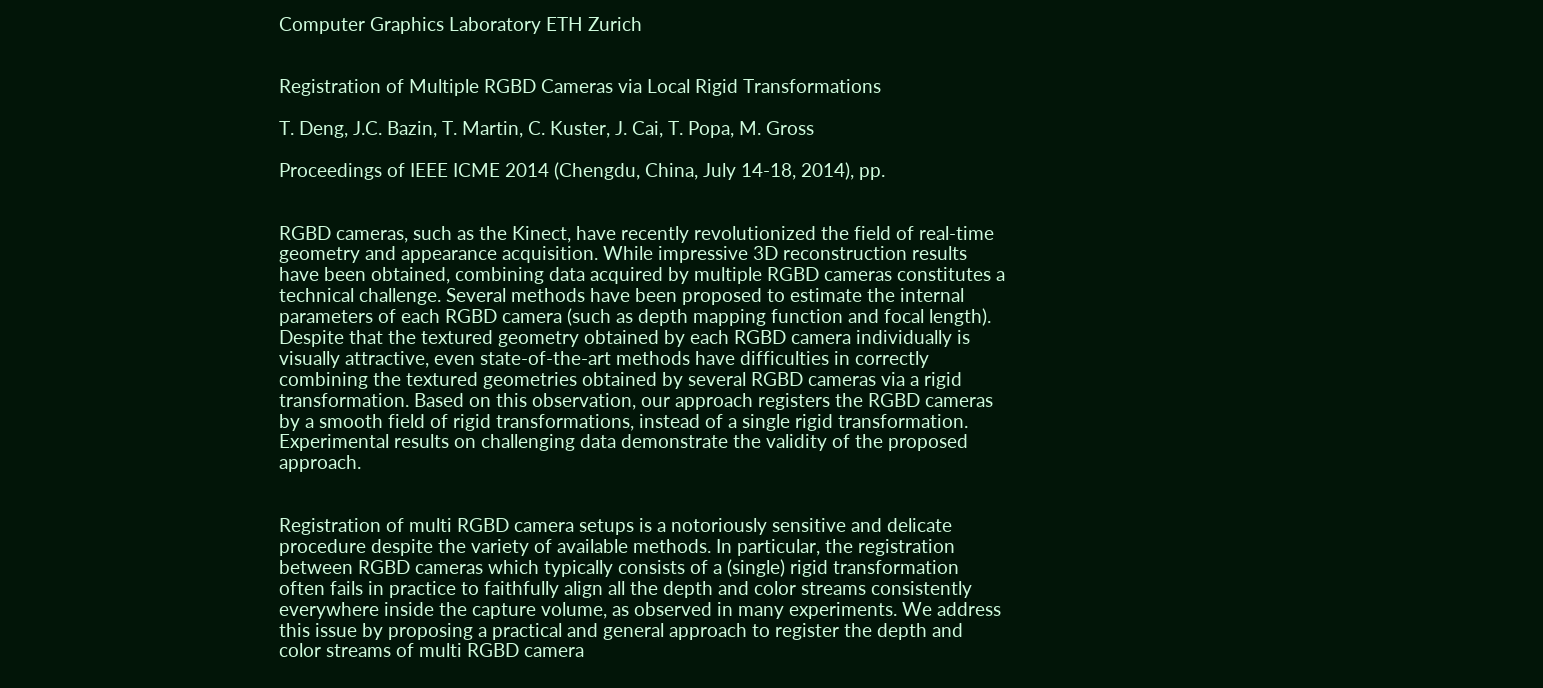Computer Graphics Laboratory ETH Zurich


Registration of Multiple RGBD Cameras via Local Rigid Transformations

T. Deng, J.C. Bazin, T. Martin, C. Kuster, J. Cai, T. Popa, M. Gross

Proceedings of IEEE ICME 2014 (Chengdu, China, July 14-18, 2014), pp.


RGBD cameras, such as the Kinect, have recently revolutionized the field of real-time geometry and appearance acquisition. While impressive 3D reconstruction results have been obtained, combining data acquired by multiple RGBD cameras constitutes a technical challenge. Several methods have been proposed to estimate the internal parameters of each RGBD camera (such as depth mapping function and focal length). Despite that the textured geometry obtained by each RGBD camera individually is visually attractive, even state-of-the-art methods have difficulties in correctly combining the textured geometries obtained by several RGBD cameras via a rigid transformation. Based on this observation, our approach registers the RGBD cameras by a smooth field of rigid transformations, instead of a single rigid transformation. Experimental results on challenging data demonstrate the validity of the proposed approach.


Registration of multi RGBD camera setups is a notoriously sensitive and delicate procedure despite the variety of available methods. In particular, the registration between RGBD cameras which typically consists of a (single) rigid transformation often fails in practice to faithfully align all the depth and color streams consistently everywhere inside the capture volume, as observed in many experiments. We address this issue by proposing a practical and general approach to register the depth and color streams of multi RGBD camera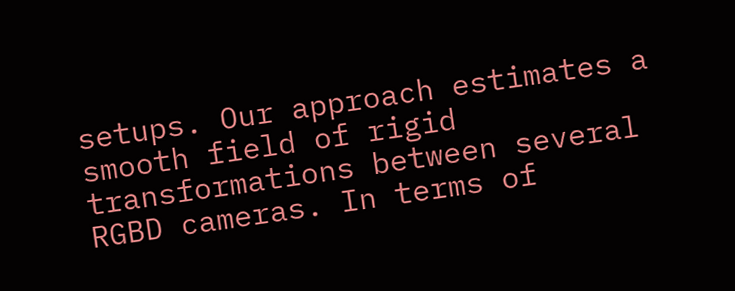setups. Our approach estimates a smooth field of rigid transformations between several RGBD cameras. In terms of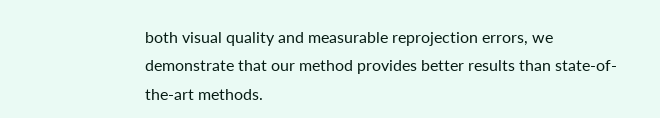both visual quality and measurable reprojection errors, we demonstrate that our method provides better results than state-of-the-art methods.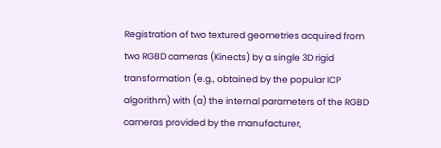Registration of two textured geometries acquired from two RGBD cameras (Kinects) by a single 3D rigid transformation (e.g., obtained by the popular ICP algorithm) with (a) the internal parameters of the RGBD cameras provided by the manufacturer,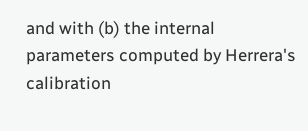and with (b) the internal parameters computed by Herrera's calibration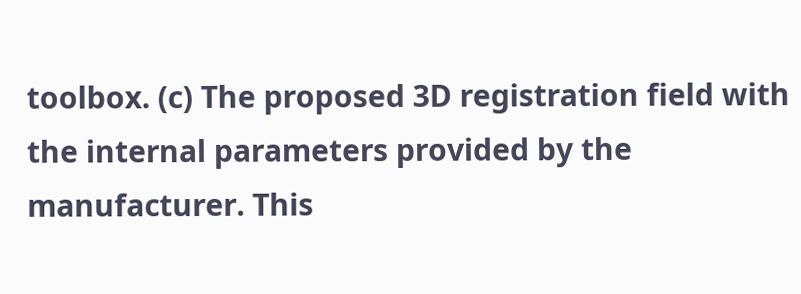toolbox. (c) The proposed 3D registration field with the internal parameters provided by the manufacturer. This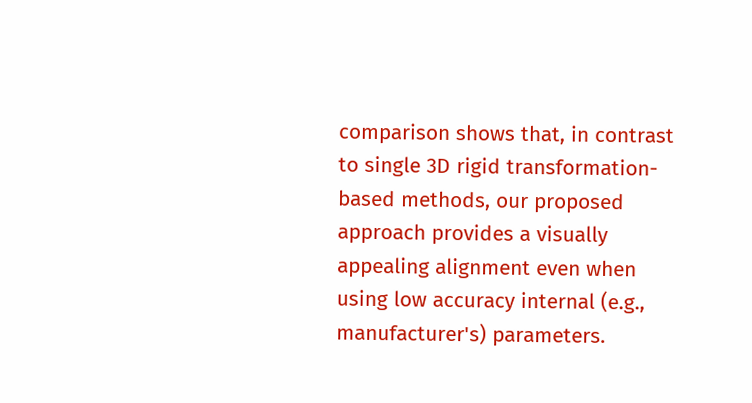comparison shows that, in contrast to single 3D rigid transformation- based methods, our proposed approach provides a visually appealing alignment even when using low accuracy internal (e.g., manufacturer's) parameters.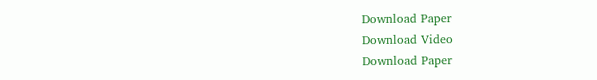Download Paper
Download Video
Download Paper